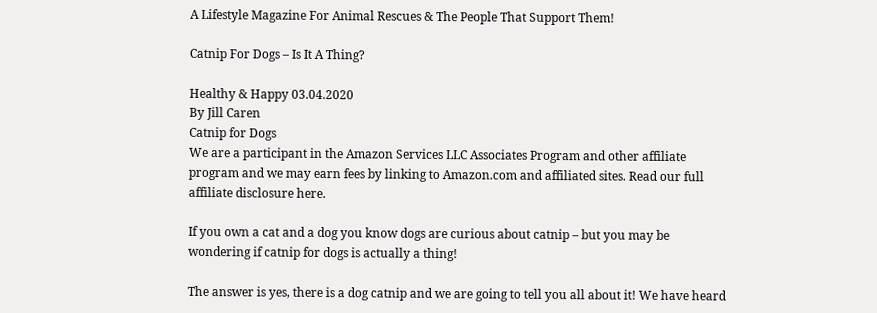A Lifestyle Magazine For Animal Rescues & The People That Support Them!

Catnip For Dogs – Is It A Thing?

Healthy & Happy 03.04.2020
By Jill Caren
Catnip for Dogs
We are a participant in the Amazon Services LLC Associates Program and other affiliate program and we may earn fees by linking to Amazon.com and affiliated sites. Read our full affiliate disclosure here.

If you own a cat and a dog you know dogs are curious about catnip – but you may be wondering if catnip for dogs is actually a thing!

The answer is yes, there is a dog catnip and we are going to tell you all about it! We have heard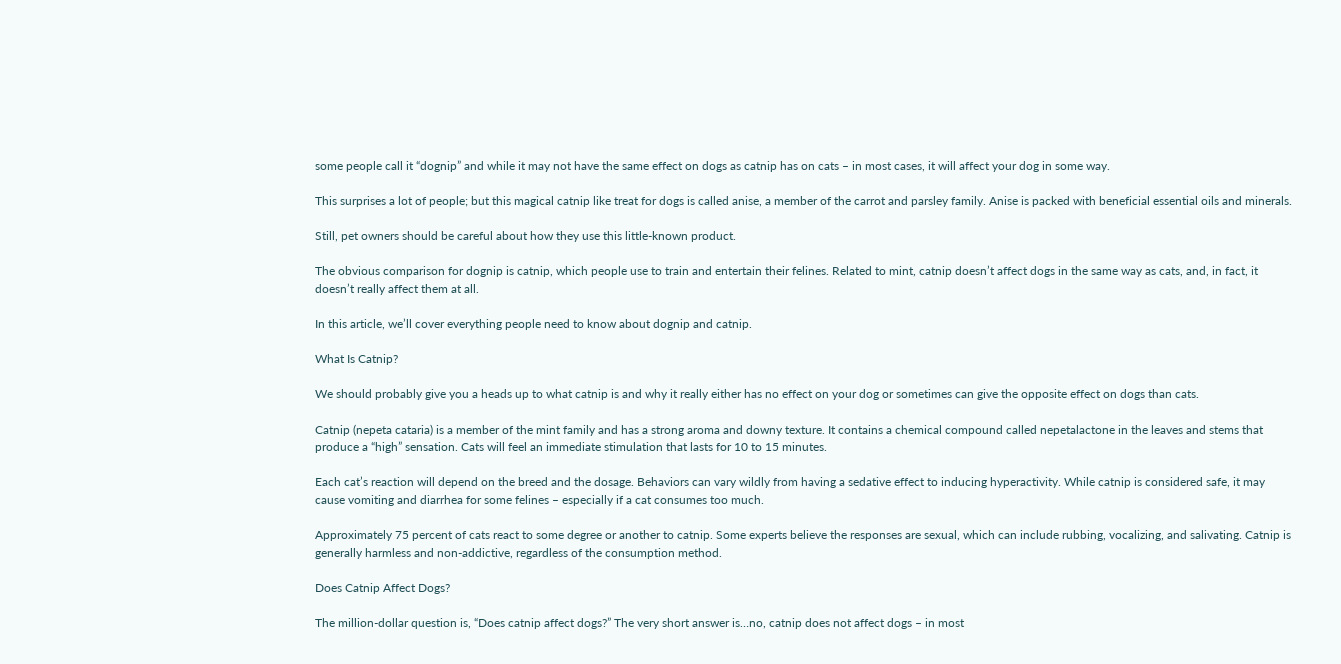some people call it “dognip” and while it may not have the same effect on dogs as catnip has on cats – in most cases, it will affect your dog in some way.

This surprises a lot of people; but this magical catnip like treat for dogs is called anise, a member of the carrot and parsley family. Anise is packed with beneficial essential oils and minerals.

Still, pet owners should be careful about how they use this little-known product.

The obvious comparison for dognip is catnip, which people use to train and entertain their felines. Related to mint, catnip doesn’t affect dogs in the same way as cats, and, in fact, it doesn’t really affect them at all.

In this article, we’ll cover everything people need to know about dognip and catnip.

What Is Catnip?

We should probably give you a heads up to what catnip is and why it really either has no effect on your dog or sometimes can give the opposite effect on dogs than cats.

Catnip (nepeta cataria) is a member of the mint family and has a strong aroma and downy texture. It contains a chemical compound called nepetalactone in the leaves and stems that produce a “high” sensation. Cats will feel an immediate stimulation that lasts for 10 to 15 minutes.

Each cat’s reaction will depend on the breed and the dosage. Behaviors can vary wildly from having a sedative effect to inducing hyperactivity. While catnip is considered safe, it may cause vomiting and diarrhea for some felines – especially if a cat consumes too much.

Approximately 75 percent of cats react to some degree or another to catnip. Some experts believe the responses are sexual, which can include rubbing, vocalizing, and salivating. Catnip is generally harmless and non-addictive, regardless of the consumption method.

Does Catnip Affect Dogs?

The million-dollar question is, “Does catnip affect dogs?” The very short answer is…no, catnip does not affect dogs – in most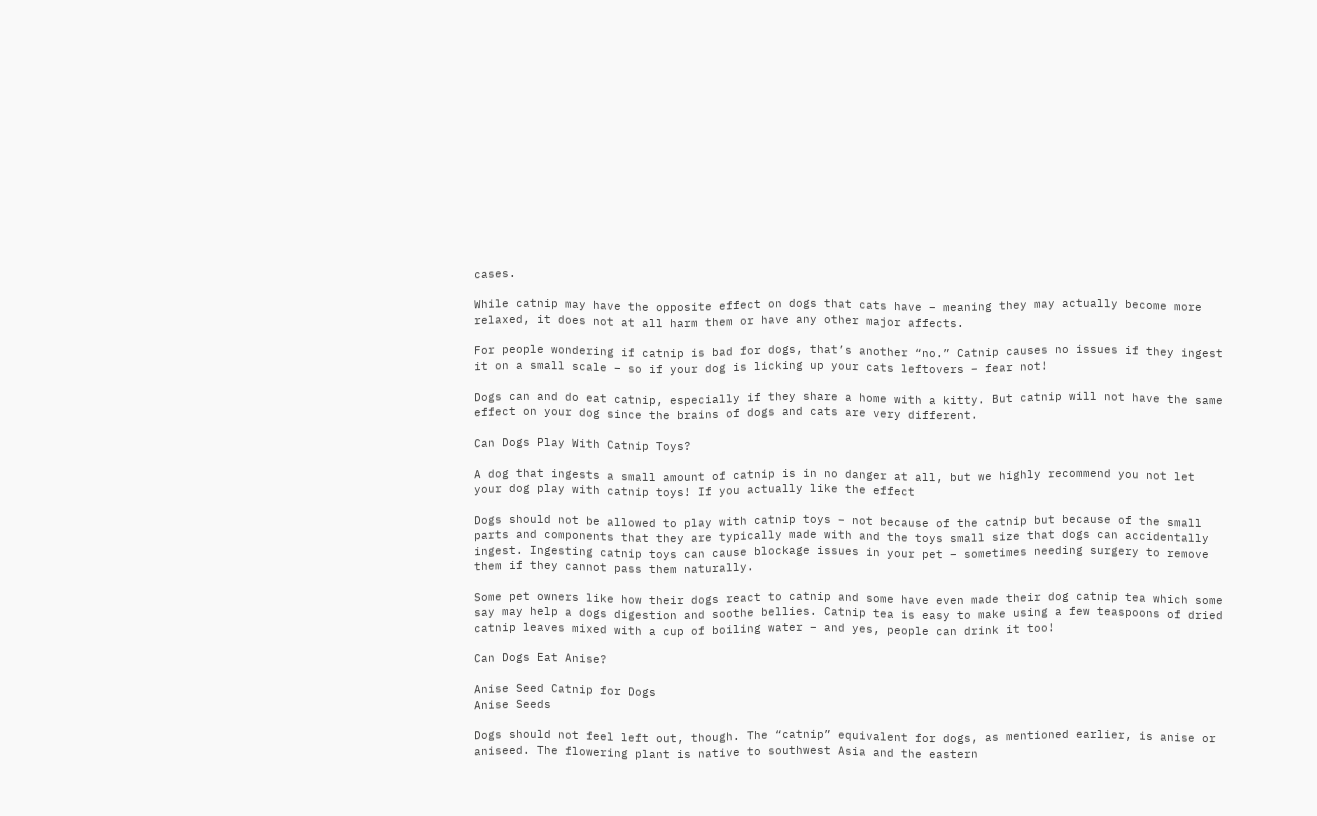cases.

While catnip may have the opposite effect on dogs that cats have – meaning they may actually become more relaxed, it does not at all harm them or have any other major affects.

For people wondering if catnip is bad for dogs, that’s another “no.” Catnip causes no issues if they ingest it on a small scale – so if your dog is licking up your cats leftovers – fear not!

Dogs can and do eat catnip, especially if they share a home with a kitty. But catnip will not have the same effect on your dog since the brains of dogs and cats are very different.

Can Dogs Play With Catnip Toys?

A dog that ingests a small amount of catnip is in no danger at all, but we highly recommend you not let your dog play with catnip toys! If you actually like the effect

Dogs should not be allowed to play with catnip toys – not because of the catnip but because of the small parts and components that they are typically made with and the toys small size that dogs can accidentally ingest. Ingesting catnip toys can cause blockage issues in your pet – sometimes needing surgery to remove them if they cannot pass them naturally.

Some pet owners like how their dogs react to catnip and some have even made their dog catnip tea which some say may help a dogs digestion and soothe bellies. Catnip tea is easy to make using a few teaspoons of dried catnip leaves mixed with a cup of boiling water – and yes, people can drink it too!

Can Dogs Eat Anise?

Anise Seed Catnip for Dogs
Anise Seeds

Dogs should not feel left out, though. The “catnip” equivalent for dogs, as mentioned earlier, is anise or aniseed. The flowering plant is native to southwest Asia and the eastern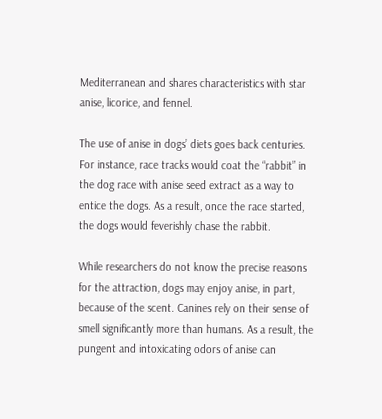Mediterranean and shares characteristics with star anise, licorice, and fennel.

The use of anise in dogs’ diets goes back centuries. For instance, race tracks would coat the “rabbit” in the dog race with anise seed extract as a way to entice the dogs. As a result, once the race started, the dogs would feverishly chase the rabbit.

While researchers do not know the precise reasons for the attraction, dogs may enjoy anise, in part, because of the scent. Canines rely on their sense of smell significantly more than humans. As a result, the pungent and intoxicating odors of anise can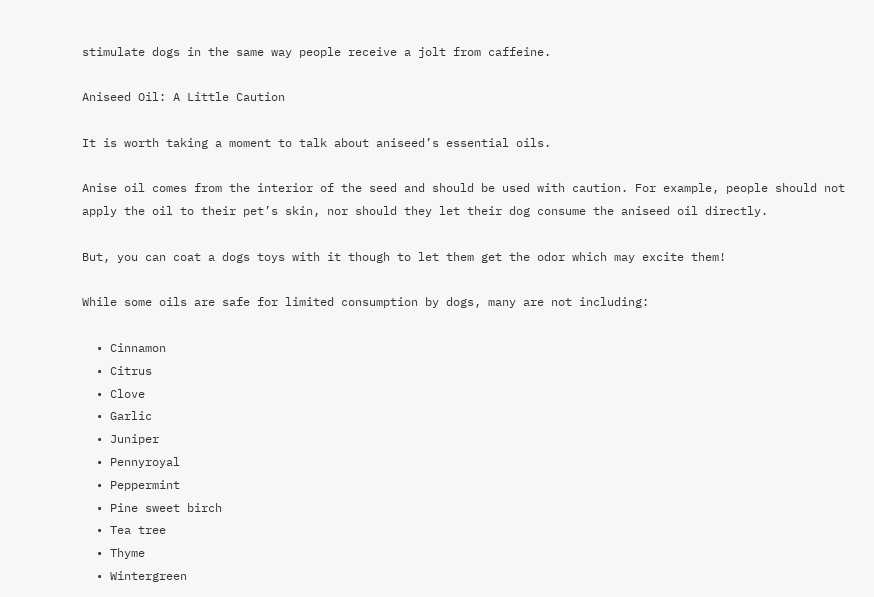stimulate dogs in the same way people receive a jolt from caffeine.

Aniseed Oil: A Little Caution

It is worth taking a moment to talk about aniseed’s essential oils.

Anise oil comes from the interior of the seed and should be used with caution. For example, people should not apply the oil to their pet’s skin, nor should they let their dog consume the aniseed oil directly.

But, you can coat a dogs toys with it though to let them get the odor which may excite them!

While some oils are safe for limited consumption by dogs, many are not including:

  • Cinnamon
  • Citrus
  • Clove
  • Garlic
  • Juniper
  • Pennyroyal
  • Peppermint
  • Pine sweet birch
  • Tea tree
  • Thyme
  • Wintergreen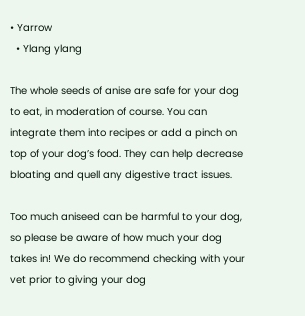• Yarrow
  • Ylang ylang

The whole seeds of anise are safe for your dog to eat, in moderation of course. You can integrate them into recipes or add a pinch on top of your dog’s food. They can help decrease bloating and quell any digestive tract issues.

Too much aniseed can be harmful to your dog, so please be aware of how much your dog takes in! We do recommend checking with your vet prior to giving your dog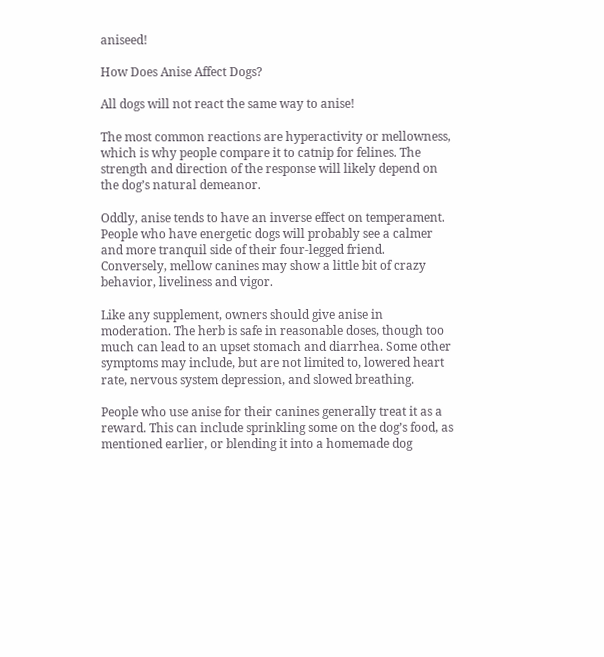aniseed!

How Does Anise Affect Dogs?

All dogs will not react the same way to anise!

The most common reactions are hyperactivity or mellowness, which is why people compare it to catnip for felines. The strength and direction of the response will likely depend on the dog’s natural demeanor.

Oddly, anise tends to have an inverse effect on temperament. People who have energetic dogs will probably see a calmer and more tranquil side of their four-legged friend. Conversely, mellow canines may show a little bit of crazy behavior, liveliness and vigor.

Like any supplement, owners should give anise in moderation. The herb is safe in reasonable doses, though too much can lead to an upset stomach and diarrhea. Some other symptoms may include, but are not limited to, lowered heart rate, nervous system depression, and slowed breathing.

People who use anise for their canines generally treat it as a reward. This can include sprinkling some on the dog’s food, as mentioned earlier, or blending it into a homemade dog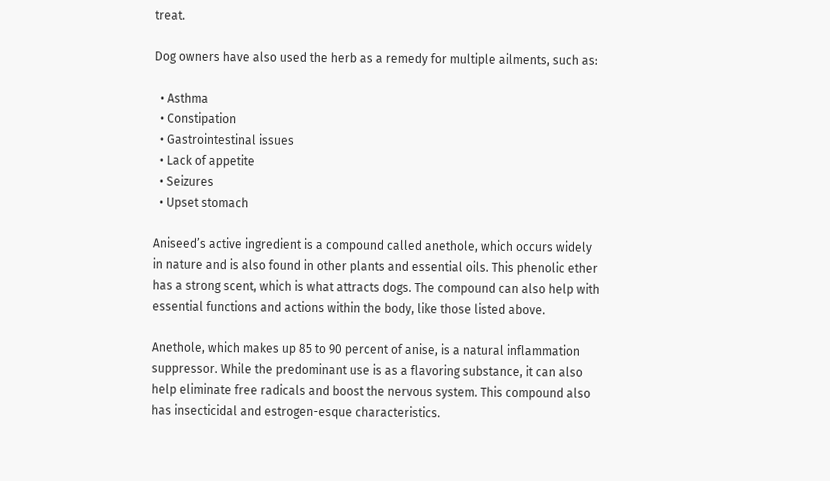treat.

Dog owners have also used the herb as a remedy for multiple ailments, such as:

  • Asthma
  • Constipation
  • Gastrointestinal issues
  • Lack of appetite
  • Seizures
  • Upset stomach

Aniseed’s active ingredient is a compound called anethole, which occurs widely in nature and is also found in other plants and essential oils. This phenolic ether has a strong scent, which is what attracts dogs. The compound can also help with essential functions and actions within the body, like those listed above.

Anethole, which makes up 85 to 90 percent of anise, is a natural inflammation suppressor. While the predominant use is as a flavoring substance, it can also help eliminate free radicals and boost the nervous system. This compound also has insecticidal and estrogen-esque characteristics.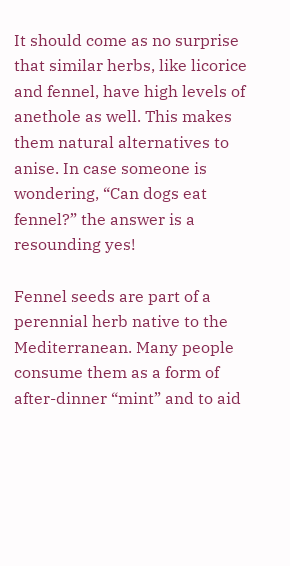It should come as no surprise that similar herbs, like licorice and fennel, have high levels of anethole as well. This makes them natural alternatives to anise. In case someone is wondering, “Can dogs eat fennel?” the answer is a resounding yes!

Fennel seeds are part of a perennial herb native to the Mediterranean. Many people consume them as a form of after-dinner “mint” and to aid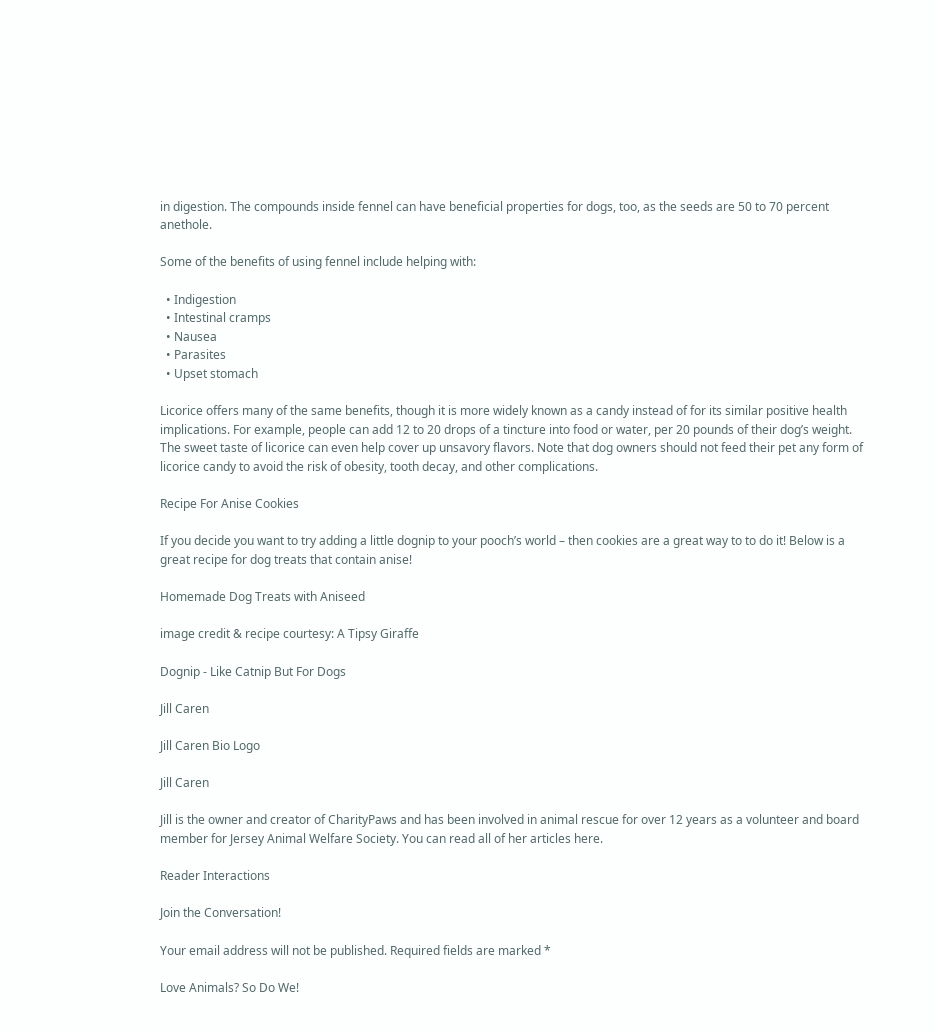in digestion. The compounds inside fennel can have beneficial properties for dogs, too, as the seeds are 50 to 70 percent anethole.

Some of the benefits of using fennel include helping with:

  • Indigestion
  • Intestinal cramps
  • Nausea
  • Parasites
  • Upset stomach

Licorice offers many of the same benefits, though it is more widely known as a candy instead of for its similar positive health implications. For example, people can add 12 to 20 drops of a tincture into food or water, per 20 pounds of their dog’s weight. The sweet taste of licorice can even help cover up unsavory flavors. Note that dog owners should not feed their pet any form of licorice candy to avoid the risk of obesity, tooth decay, and other complications.

Recipe For Anise Cookies

If you decide you want to try adding a little dognip to your pooch’s world – then cookies are a great way to to do it! Below is a great recipe for dog treats that contain anise!

Homemade Dog Treats with Aniseed

image credit & recipe courtesy: A Tipsy Giraffe

Dognip - Like Catnip But For Dogs

Jill Caren

Jill Caren Bio Logo

Jill Caren

Jill is the owner and creator of CharityPaws and has been involved in animal rescue for over 12 years as a volunteer and board member for Jersey Animal Welfare Society. You can read all of her articles here.

Reader Interactions

Join the Conversation!

Your email address will not be published. Required fields are marked *

Love Animals? So Do We!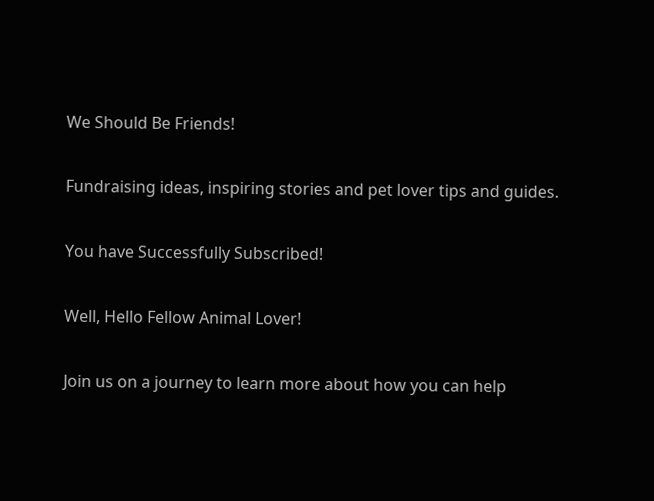We Should Be Friends!

Fundraising ideas, inspiring stories and pet lover tips and guides.

You have Successfully Subscribed!

Well, Hello Fellow Animal Lover!

Join us on a journey to learn more about how you can help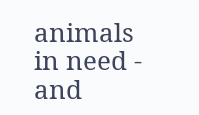animals in need - and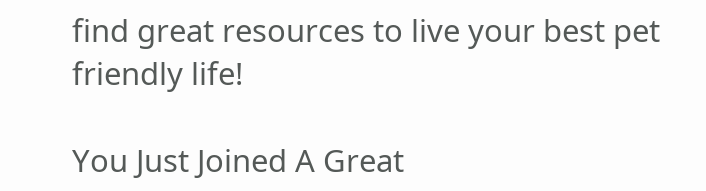find great resources to live your best pet friendly life!

You Just Joined A Great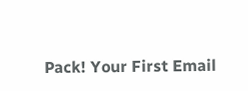Pack! Your First Email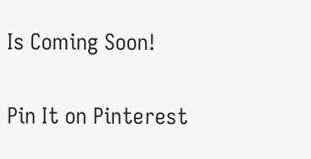Is Coming Soon!

Pin It on Pinterest